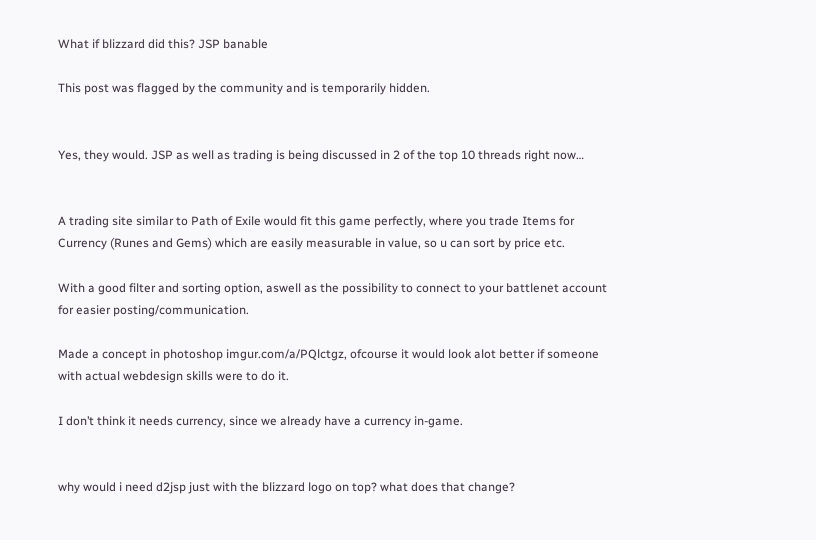What if blizzard did this? JSP banable

This post was flagged by the community and is temporarily hidden.


Yes, they would. JSP as well as trading is being discussed in 2 of the top 10 threads right now…


A trading site similar to Path of Exile would fit this game perfectly, where you trade Items for Currency (Runes and Gems) which are easily measurable in value, so u can sort by price etc.

With a good filter and sorting option, aswell as the possibility to connect to your battlenet account for easier posting/communication.

Made a concept in photoshop imgur.com/a/PQlctgz, ofcourse it would look alot better if someone with actual webdesign skills were to do it.

I don’t think it needs currency, since we already have a currency in-game.


why would i need d2jsp just with the blizzard logo on top? what does that change?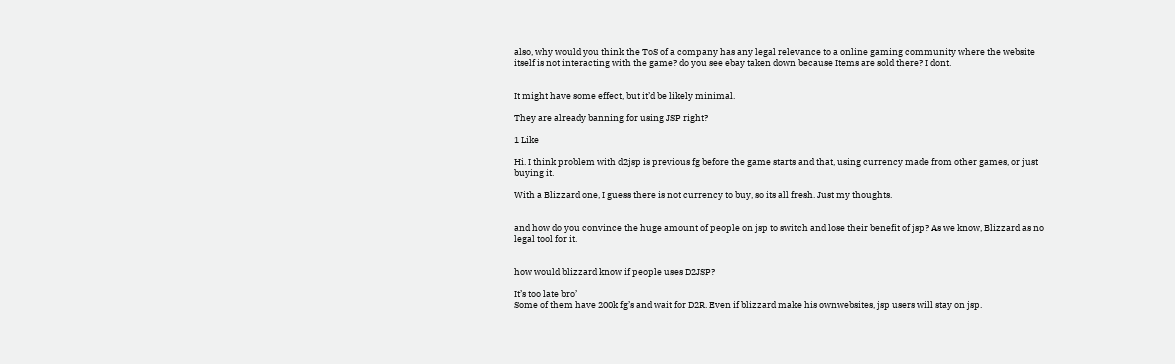also, why would you think the ToS of a company has any legal relevance to a online gaming community where the website itself is not interacting with the game? do you see ebay taken down because Items are sold there? I dont.


It might have some effect, but it’d be likely minimal.

They are already banning for using JSP right?

1 Like

Hi. I think problem with d2jsp is previous fg before the game starts and that, using currency made from other games, or just buying it.

With a Blizzard one, I guess there is not currency to buy, so its all fresh. Just my thoughts.


and how do you convince the huge amount of people on jsp to switch and lose their benefit of jsp? As we know, Blizzard as no legal tool for it.


how would blizzard know if people uses D2JSP?

It’s too late bro’
Some of them have 200k fg’s and wait for D2R. Even if blizzard make his ownwebsites, jsp users will stay on jsp.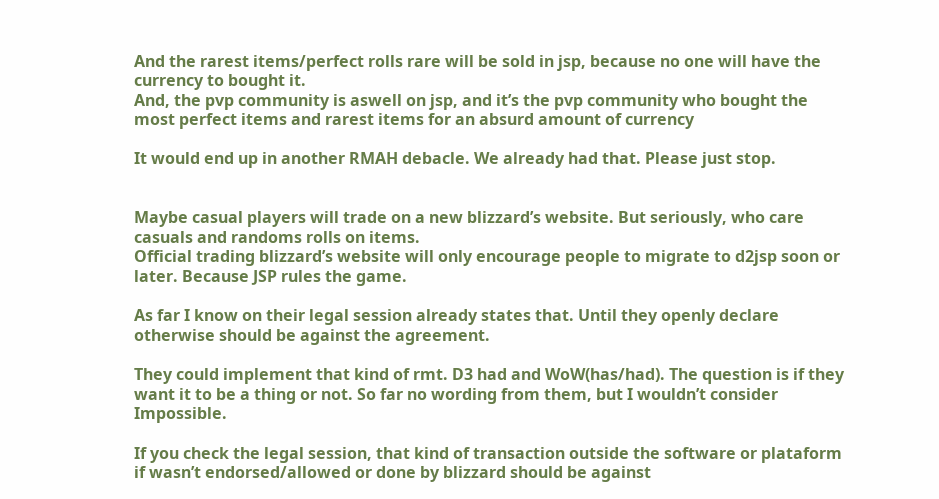And the rarest items/perfect rolls rare will be sold in jsp, because no one will have the currency to bought it.
And, the pvp community is aswell on jsp, and it’s the pvp community who bought the most perfect items and rarest items for an absurd amount of currency

It would end up in another RMAH debacle. We already had that. Please just stop.


Maybe casual players will trade on a new blizzard’s website. But seriously, who care casuals and randoms rolls on items.
Official trading blizzard’s website will only encourage people to migrate to d2jsp soon or later. Because JSP rules the game.

As far I know on their legal session already states that. Until they openly declare otherwise should be against the agreement.

They could implement that kind of rmt. D3 had and WoW(has/had). The question is if they want it to be a thing or not. So far no wording from them, but I wouldn’t consider Impossible.

If you check the legal session, that kind of transaction outside the software or plataform if wasn’t endorsed/allowed or done by blizzard should be against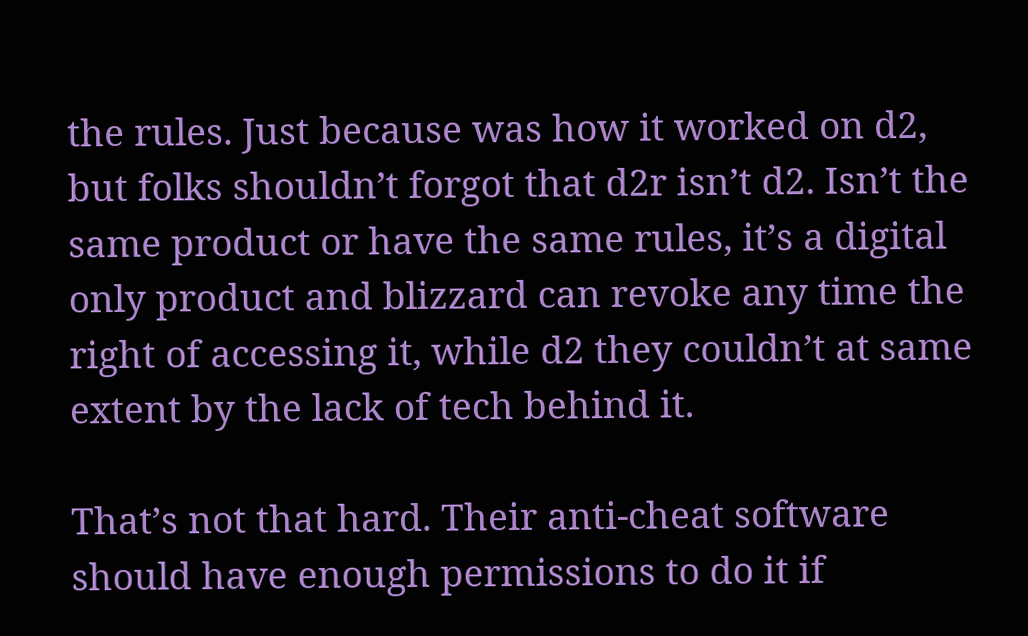the rules. Just because was how it worked on d2, but folks shouldn’t forgot that d2r isn’t d2. Isn’t the same product or have the same rules, it’s a digital only product and blizzard can revoke any time the right of accessing it, while d2 they couldn’t at same extent by the lack of tech behind it.

That’s not that hard. Their anti-cheat software should have enough permissions to do it if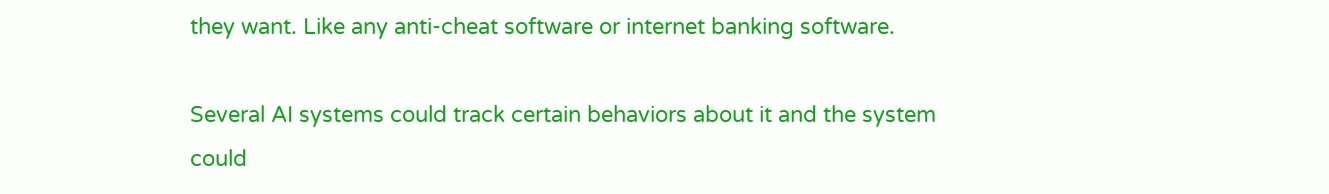they want. Like any anti-cheat software or internet banking software.

Several AI systems could track certain behaviors about it and the system could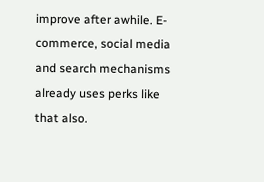improve after awhile. E-commerce, social media and search mechanisms already uses perks like that also.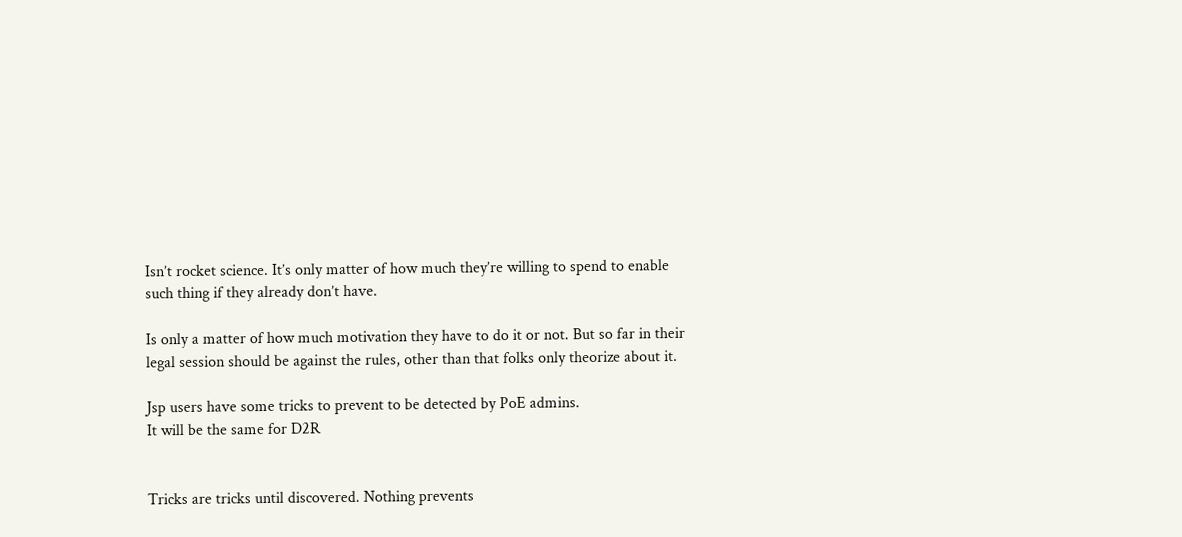Isn’t rocket science. It’s only matter of how much they’re willing to spend to enable such thing if they already don’t have.

Is only a matter of how much motivation they have to do it or not. But so far in their legal session should be against the rules, other than that folks only theorize about it.

Jsp users have some tricks to prevent to be detected by PoE admins.
It will be the same for D2R


Tricks are tricks until discovered. Nothing prevents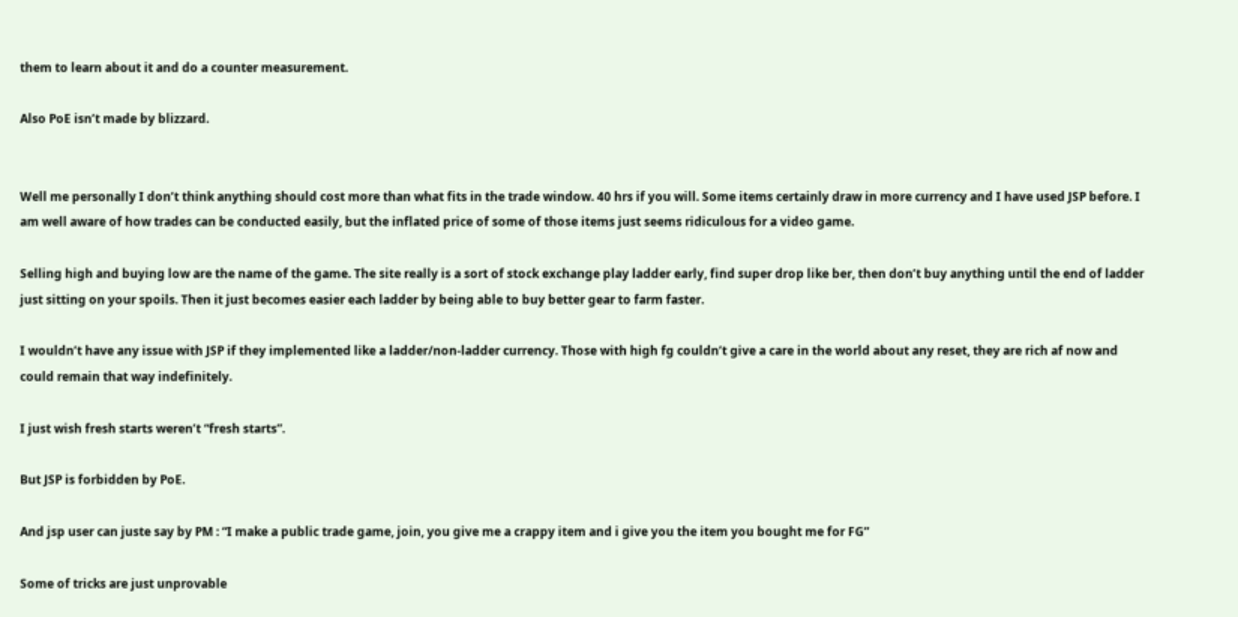them to learn about it and do a counter measurement.

Also PoE isn’t made by blizzard.


Well me personally I don’t think anything should cost more than what fits in the trade window. 40 hrs if you will. Some items certainly draw in more currency and I have used JSP before. I am well aware of how trades can be conducted easily, but the inflated price of some of those items just seems ridiculous for a video game.

Selling high and buying low are the name of the game. The site really is a sort of stock exchange play ladder early, find super drop like ber, then don’t buy anything until the end of ladder just sitting on your spoils. Then it just becomes easier each ladder by being able to buy better gear to farm faster.

I wouldn’t have any issue with JSP if they implemented like a ladder/non-ladder currency. Those with high fg couldn’t give a care in the world about any reset, they are rich af now and could remain that way indefinitely.

I just wish fresh starts weren’t “fresh starts”.

But JSP is forbidden by PoE.

And jsp user can juste say by PM : “I make a public trade game, join, you give me a crappy item and i give you the item you bought me for FG”

Some of tricks are just unprovable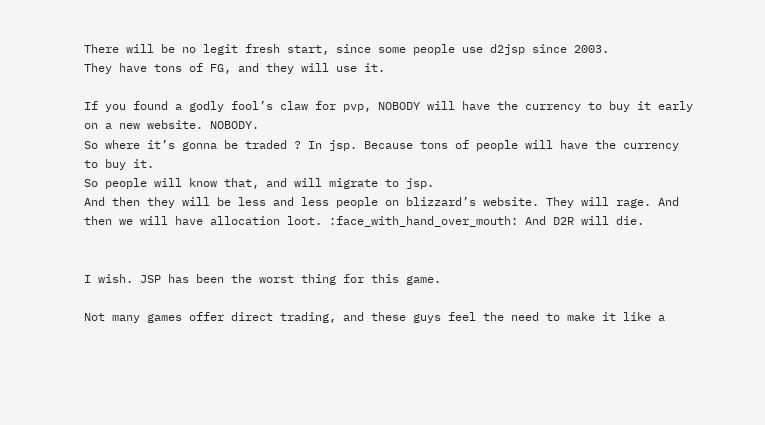There will be no legit fresh start, since some people use d2jsp since 2003.
They have tons of FG, and they will use it.

If you found a godly fool’s claw for pvp, NOBODY will have the currency to buy it early on a new website. NOBODY.
So where it’s gonna be traded ? In jsp. Because tons of people will have the currency to buy it.
So people will know that, and will migrate to jsp.
And then they will be less and less people on blizzard’s website. They will rage. And then we will have allocation loot. :face_with_hand_over_mouth: And D2R will die.


I wish. JSP has been the worst thing for this game.

Not many games offer direct trading, and these guys feel the need to make it like a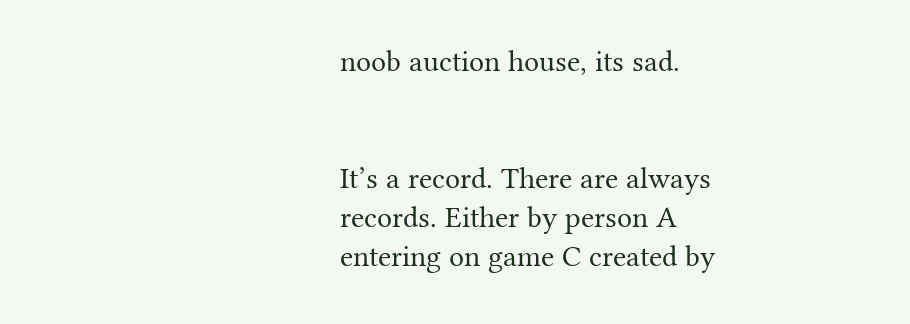noob auction house, its sad.


It’s a record. There are always records. Either by person A entering on game C created by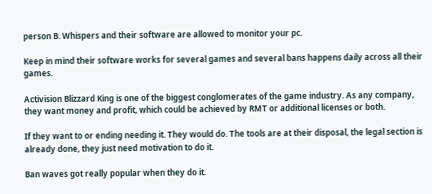person B. Whispers and their software are allowed to monitor your pc.

Keep in mind their software works for several games and several bans happens daily across all their games.

Activision Blizzard King is one of the biggest conglomerates of the game industry. As any company, they want money and profit, which could be achieved by RMT or additional licenses or both.

If they want to or ending needing it. They would do. The tools are at their disposal, the legal section is already done, they just need motivation to do it.

Ban waves got really popular when they do it.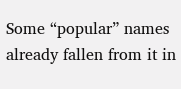Some “popular” names already fallen from it in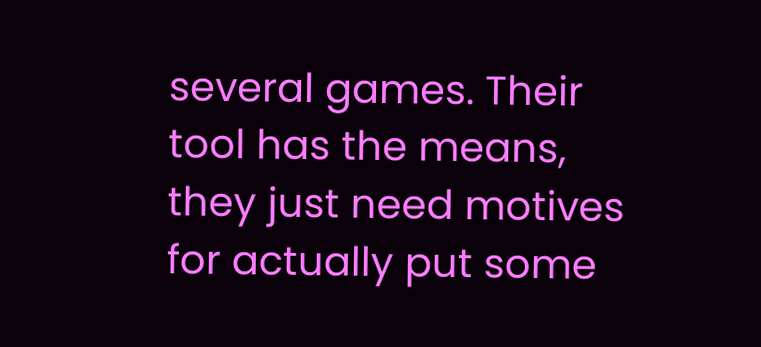several games. Their tool has the means, they just need motives for actually put some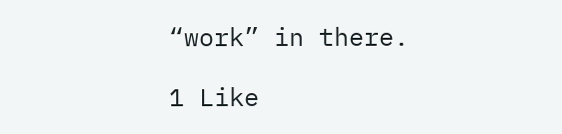“work” in there.

1 Like